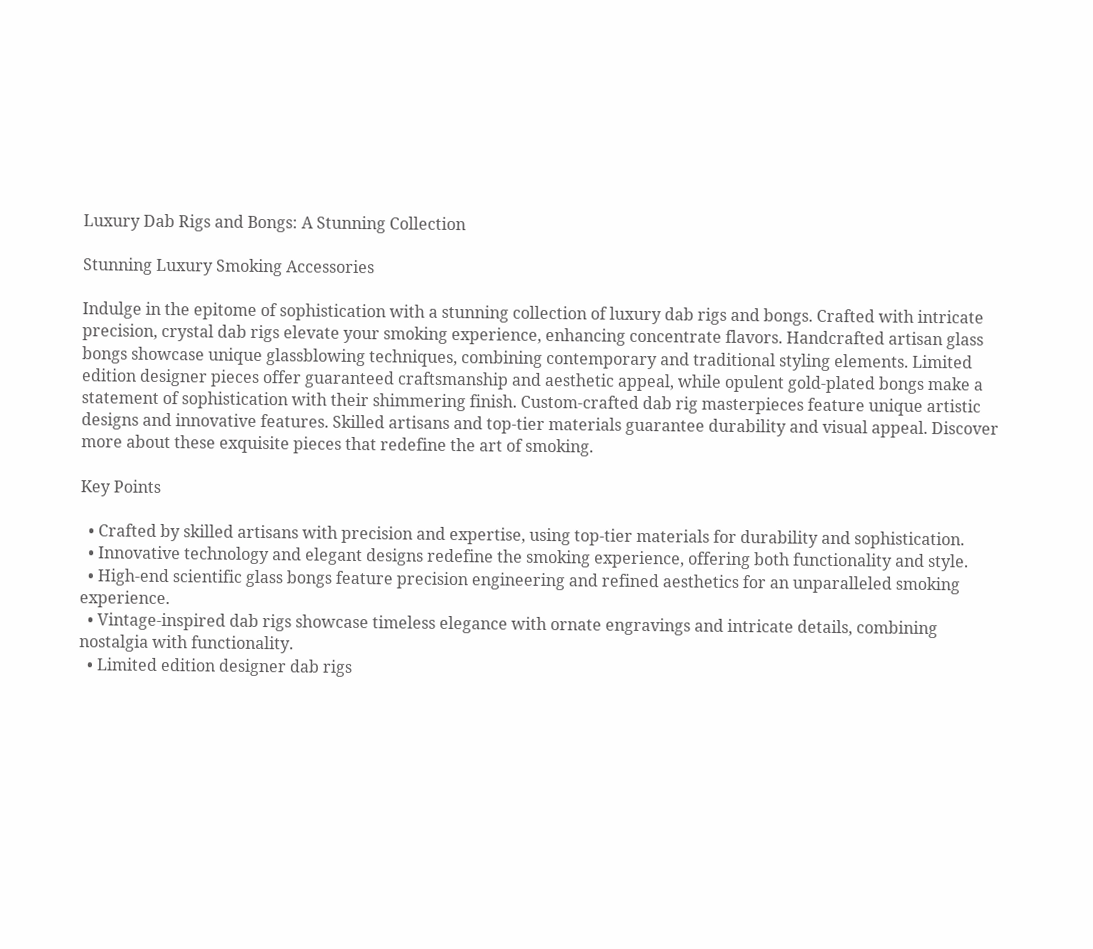Luxury Dab Rigs and Bongs: A Stunning Collection

Stunning Luxury Smoking Accessories

Indulge in the epitome of sophistication with a stunning collection of luxury dab rigs and bongs. Crafted with intricate precision, crystal dab rigs elevate your smoking experience, enhancing concentrate flavors. Handcrafted artisan glass bongs showcase unique glassblowing techniques, combining contemporary and traditional styling elements. Limited edition designer pieces offer guaranteed craftsmanship and aesthetic appeal, while opulent gold-plated bongs make a statement of sophistication with their shimmering finish. Custom-crafted dab rig masterpieces feature unique artistic designs and innovative features. Skilled artisans and top-tier materials guarantee durability and visual appeal. Discover more about these exquisite pieces that redefine the art of smoking.

Key Points

  • Crafted by skilled artisans with precision and expertise, using top-tier materials for durability and sophistication.
  • Innovative technology and elegant designs redefine the smoking experience, offering both functionality and style.
  • High-end scientific glass bongs feature precision engineering and refined aesthetics for an unparalleled smoking experience.
  • Vintage-inspired dab rigs showcase timeless elegance with ornate engravings and intricate details, combining nostalgia with functionality.
  • Limited edition designer dab rigs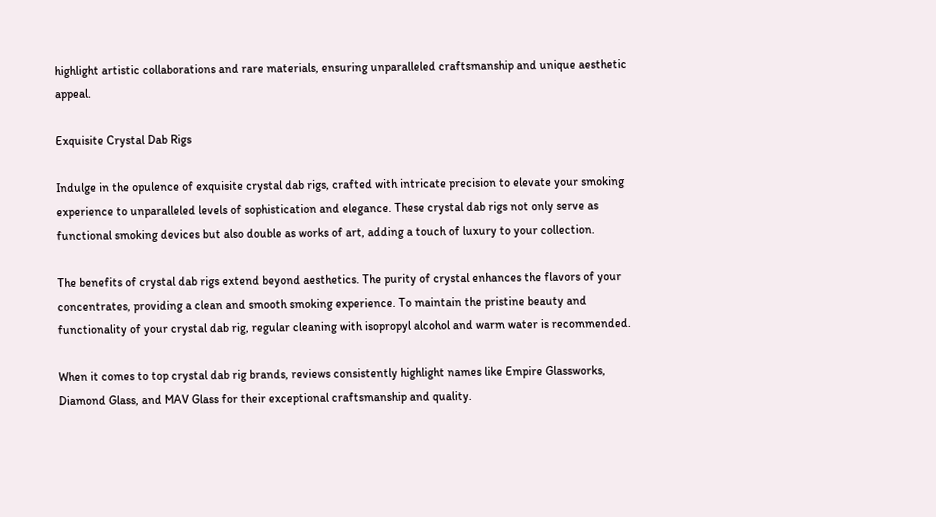highlight artistic collaborations and rare materials, ensuring unparalleled craftsmanship and unique aesthetic appeal.

Exquisite Crystal Dab Rigs

Indulge in the opulence of exquisite crystal dab rigs, crafted with intricate precision to elevate your smoking experience to unparalleled levels of sophistication and elegance. These crystal dab rigs not only serve as functional smoking devices but also double as works of art, adding a touch of luxury to your collection.

The benefits of crystal dab rigs extend beyond aesthetics. The purity of crystal enhances the flavors of your concentrates, providing a clean and smooth smoking experience. To maintain the pristine beauty and functionality of your crystal dab rig, regular cleaning with isopropyl alcohol and warm water is recommended.

When it comes to top crystal dab rig brands, reviews consistently highlight names like Empire Glassworks, Diamond Glass, and MAV Glass for their exceptional craftsmanship and quality.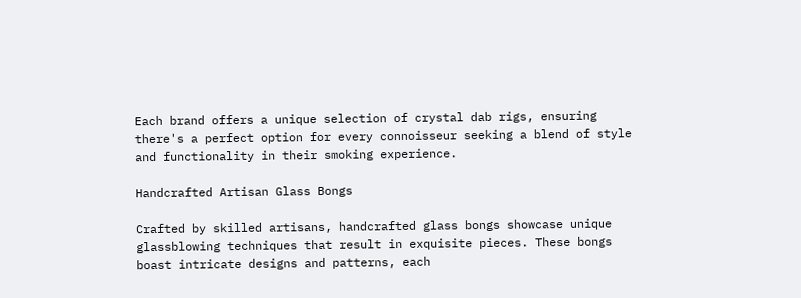Each brand offers a unique selection of crystal dab rigs, ensuring there's a perfect option for every connoisseur seeking a blend of style and functionality in their smoking experience.

Handcrafted Artisan Glass Bongs

Crafted by skilled artisans, handcrafted glass bongs showcase unique glassblowing techniques that result in exquisite pieces. These bongs boast intricate designs and patterns, each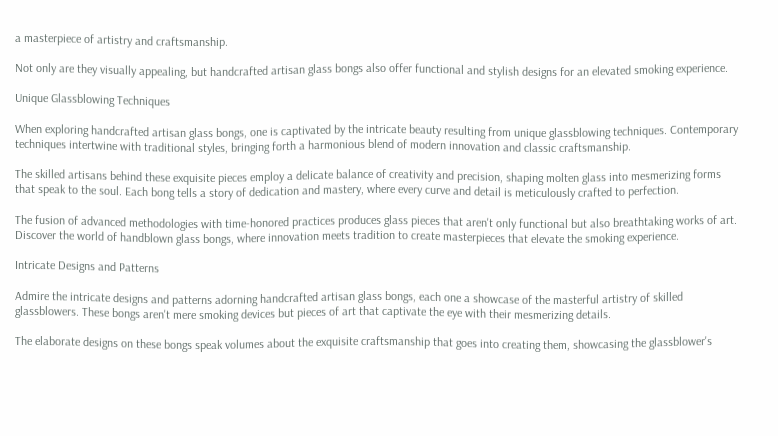a masterpiece of artistry and craftsmanship.

Not only are they visually appealing, but handcrafted artisan glass bongs also offer functional and stylish designs for an elevated smoking experience.

Unique Glassblowing Techniques

When exploring handcrafted artisan glass bongs, one is captivated by the intricate beauty resulting from unique glassblowing techniques. Contemporary techniques intertwine with traditional styles, bringing forth a harmonious blend of modern innovation and classic craftsmanship.

The skilled artisans behind these exquisite pieces employ a delicate balance of creativity and precision, shaping molten glass into mesmerizing forms that speak to the soul. Each bong tells a story of dedication and mastery, where every curve and detail is meticulously crafted to perfection.

The fusion of advanced methodologies with time-honored practices produces glass pieces that aren't only functional but also breathtaking works of art. Discover the world of handblown glass bongs, where innovation meets tradition to create masterpieces that elevate the smoking experience.

Intricate Designs and Patterns

Admire the intricate designs and patterns adorning handcrafted artisan glass bongs, each one a showcase of the masterful artistry of skilled glassblowers. These bongs aren't mere smoking devices but pieces of art that captivate the eye with their mesmerizing details.

The elaborate designs on these bongs speak volumes about the exquisite craftsmanship that goes into creating them, showcasing the glassblower's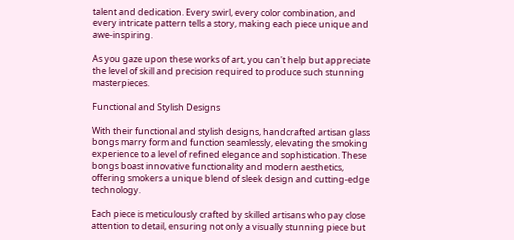talent and dedication. Every swirl, every color combination, and every intricate pattern tells a story, making each piece unique and awe-inspiring.

As you gaze upon these works of art, you can't help but appreciate the level of skill and precision required to produce such stunning masterpieces.

Functional and Stylish Designs

With their functional and stylish designs, handcrafted artisan glass bongs marry form and function seamlessly, elevating the smoking experience to a level of refined elegance and sophistication. These bongs boast innovative functionality and modern aesthetics, offering smokers a unique blend of sleek design and cutting-edge technology.

Each piece is meticulously crafted by skilled artisans who pay close attention to detail, ensuring not only a visually stunning piece but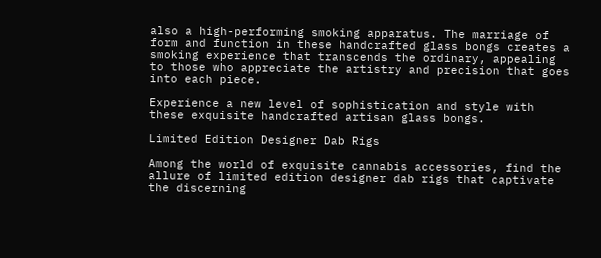also a high-performing smoking apparatus. The marriage of form and function in these handcrafted glass bongs creates a smoking experience that transcends the ordinary, appealing to those who appreciate the artistry and precision that goes into each piece.

Experience a new level of sophistication and style with these exquisite handcrafted artisan glass bongs.

Limited Edition Designer Dab Rigs

Among the world of exquisite cannabis accessories, find the allure of limited edition designer dab rigs that captivate the discerning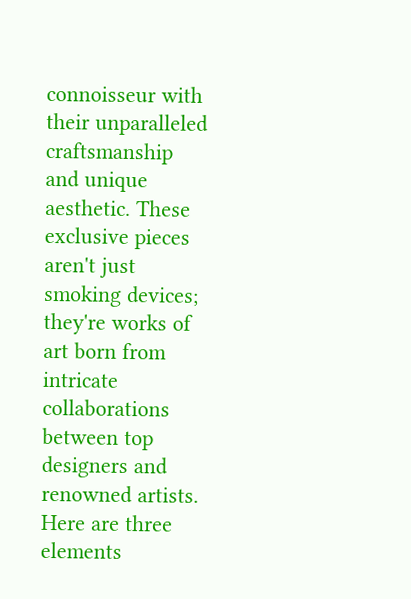connoisseur with their unparalleled craftsmanship and unique aesthetic. These exclusive pieces aren't just smoking devices; they're works of art born from intricate collaborations between top designers and renowned artists. Here are three elements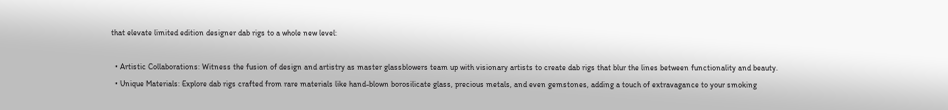that elevate limited edition designer dab rigs to a whole new level:

  • Artistic Collaborations: Witness the fusion of design and artistry as master glassblowers team up with visionary artists to create dab rigs that blur the lines between functionality and beauty.
  • Unique Materials: Explore dab rigs crafted from rare materials like hand-blown borosilicate glass, precious metals, and even gemstones, adding a touch of extravagance to your smoking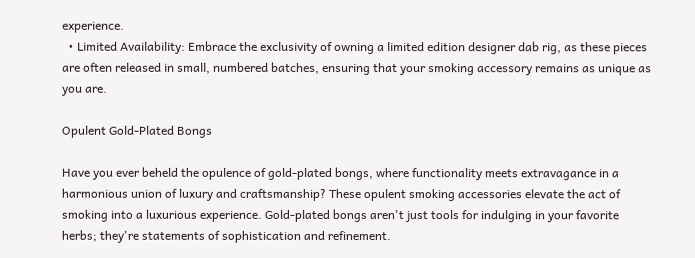experience.
  • Limited Availability: Embrace the exclusivity of owning a limited edition designer dab rig, as these pieces are often released in small, numbered batches, ensuring that your smoking accessory remains as unique as you are.

Opulent Gold-Plated Bongs

Have you ever beheld the opulence of gold-plated bongs, where functionality meets extravagance in a harmonious union of luxury and craftsmanship? These opulent smoking accessories elevate the act of smoking into a luxurious experience. Gold-plated bongs aren't just tools for indulging in your favorite herbs; they're statements of sophistication and refinement.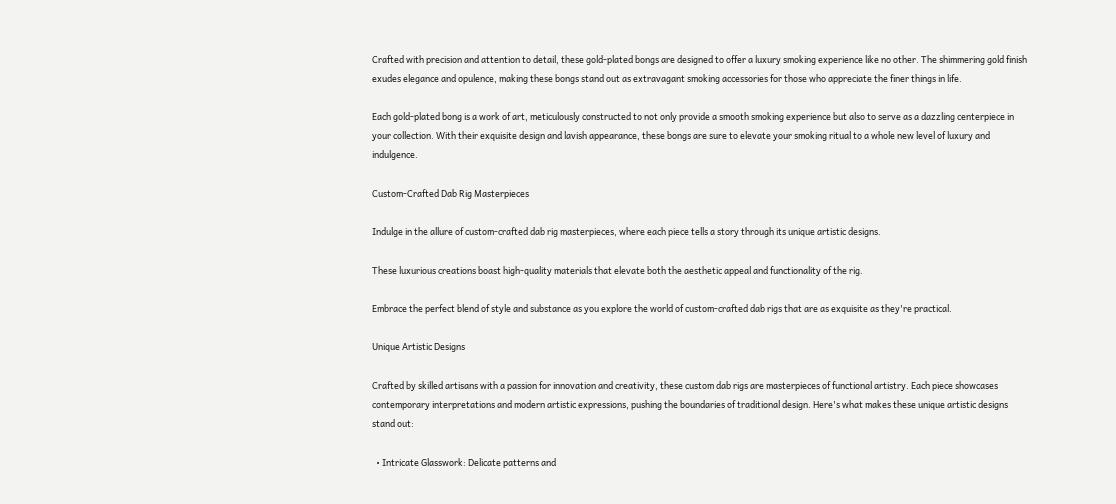Crafted with precision and attention to detail, these gold-plated bongs are designed to offer a luxury smoking experience like no other. The shimmering gold finish exudes elegance and opulence, making these bongs stand out as extravagant smoking accessories for those who appreciate the finer things in life.

Each gold-plated bong is a work of art, meticulously constructed to not only provide a smooth smoking experience but also to serve as a dazzling centerpiece in your collection. With their exquisite design and lavish appearance, these bongs are sure to elevate your smoking ritual to a whole new level of luxury and indulgence.

Custom-Crafted Dab Rig Masterpieces

Indulge in the allure of custom-crafted dab rig masterpieces, where each piece tells a story through its unique artistic designs.

These luxurious creations boast high-quality materials that elevate both the aesthetic appeal and functionality of the rig.

Embrace the perfect blend of style and substance as you explore the world of custom-crafted dab rigs that are as exquisite as they're practical.

Unique Artistic Designs

Crafted by skilled artisans with a passion for innovation and creativity, these custom dab rigs are masterpieces of functional artistry. Each piece showcases contemporary interpretations and modern artistic expressions, pushing the boundaries of traditional design. Here's what makes these unique artistic designs stand out:

  • Intricate Glasswork: Delicate patterns and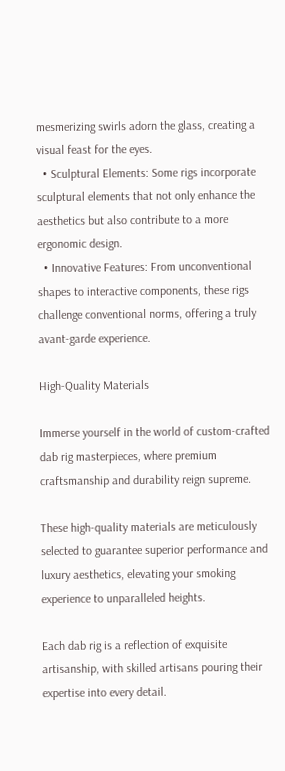mesmerizing swirls adorn the glass, creating a visual feast for the eyes.
  • Sculptural Elements: Some rigs incorporate sculptural elements that not only enhance the aesthetics but also contribute to a more ergonomic design.
  • Innovative Features: From unconventional shapes to interactive components, these rigs challenge conventional norms, offering a truly avant-garde experience.

High-Quality Materials

Immerse yourself in the world of custom-crafted dab rig masterpieces, where premium craftsmanship and durability reign supreme.

These high-quality materials are meticulously selected to guarantee superior performance and luxury aesthetics, elevating your smoking experience to unparalleled heights.

Each dab rig is a reflection of exquisite artisanship, with skilled artisans pouring their expertise into every detail.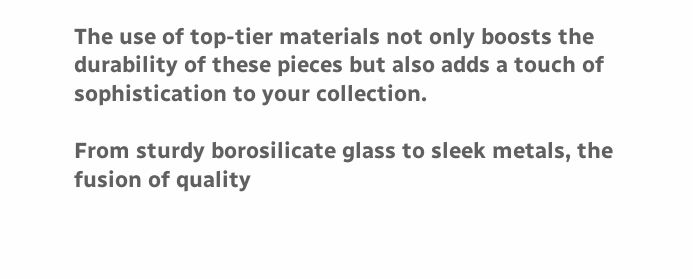The use of top-tier materials not only boosts the durability of these pieces but also adds a touch of sophistication to your collection.

From sturdy borosilicate glass to sleek metals, the fusion of quality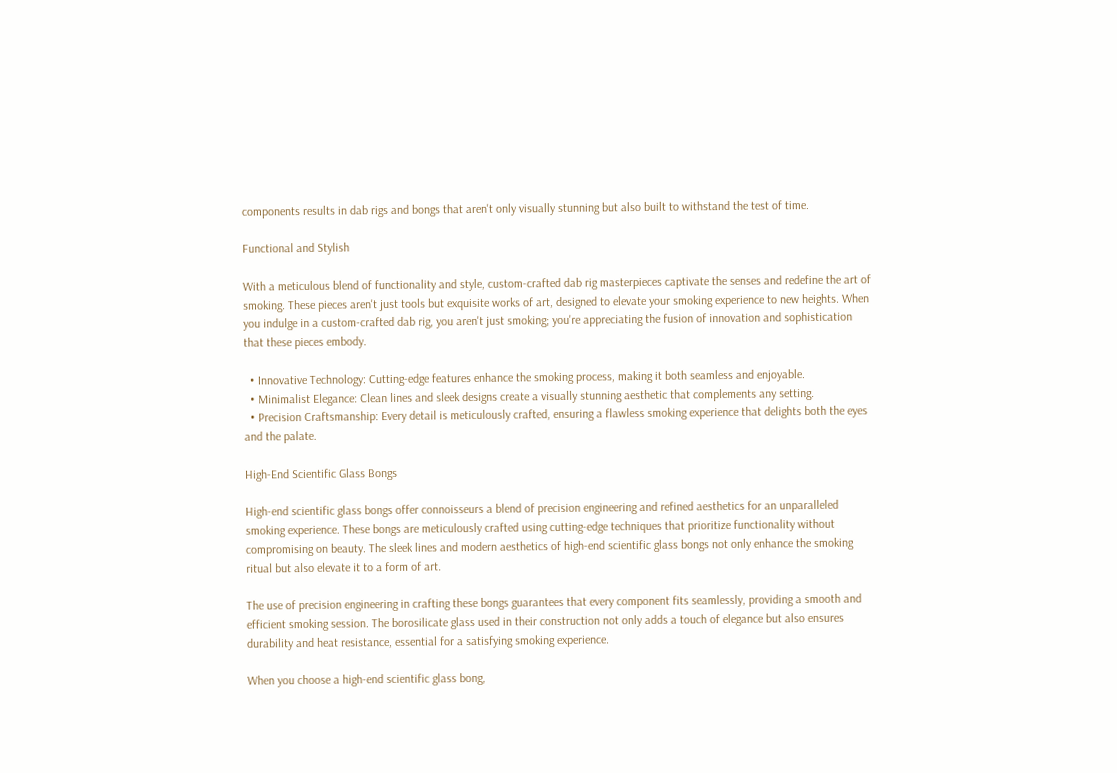components results in dab rigs and bongs that aren't only visually stunning but also built to withstand the test of time.

Functional and Stylish

With a meticulous blend of functionality and style, custom-crafted dab rig masterpieces captivate the senses and redefine the art of smoking. These pieces aren't just tools but exquisite works of art, designed to elevate your smoking experience to new heights. When you indulge in a custom-crafted dab rig, you aren't just smoking; you're appreciating the fusion of innovation and sophistication that these pieces embody.

  • Innovative Technology: Cutting-edge features enhance the smoking process, making it both seamless and enjoyable.
  • Minimalist Elegance: Clean lines and sleek designs create a visually stunning aesthetic that complements any setting.
  • Precision Craftsmanship: Every detail is meticulously crafted, ensuring a flawless smoking experience that delights both the eyes and the palate.

High-End Scientific Glass Bongs

High-end scientific glass bongs offer connoisseurs a blend of precision engineering and refined aesthetics for an unparalleled smoking experience. These bongs are meticulously crafted using cutting-edge techniques that prioritize functionality without compromising on beauty. The sleek lines and modern aesthetics of high-end scientific glass bongs not only enhance the smoking ritual but also elevate it to a form of art.

The use of precision engineering in crafting these bongs guarantees that every component fits seamlessly, providing a smooth and efficient smoking session. The borosilicate glass used in their construction not only adds a touch of elegance but also ensures durability and heat resistance, essential for a satisfying smoking experience.

When you choose a high-end scientific glass bong,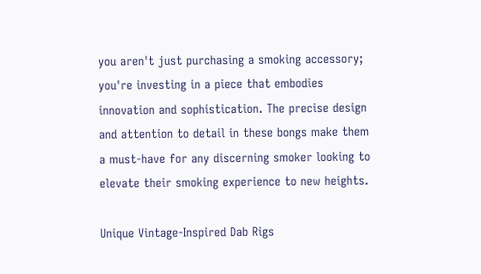you aren't just purchasing a smoking accessory; you're investing in a piece that embodies innovation and sophistication. The precise design and attention to detail in these bongs make them a must-have for any discerning smoker looking to elevate their smoking experience to new heights.

Unique Vintage-Inspired Dab Rigs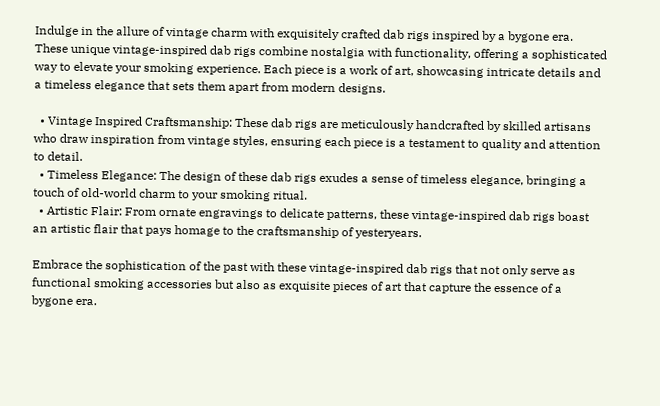Indulge in the allure of vintage charm with exquisitely crafted dab rigs inspired by a bygone era. These unique vintage-inspired dab rigs combine nostalgia with functionality, offering a sophisticated way to elevate your smoking experience. Each piece is a work of art, showcasing intricate details and a timeless elegance that sets them apart from modern designs.

  • Vintage Inspired Craftsmanship: These dab rigs are meticulously handcrafted by skilled artisans who draw inspiration from vintage styles, ensuring each piece is a testament to quality and attention to detail.
  • Timeless Elegance: The design of these dab rigs exudes a sense of timeless elegance, bringing a touch of old-world charm to your smoking ritual.
  • Artistic Flair: From ornate engravings to delicate patterns, these vintage-inspired dab rigs boast an artistic flair that pays homage to the craftsmanship of yesteryears.

Embrace the sophistication of the past with these vintage-inspired dab rigs that not only serve as functional smoking accessories but also as exquisite pieces of art that capture the essence of a bygone era.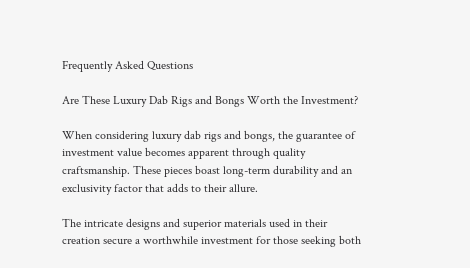Frequently Asked Questions

Are These Luxury Dab Rigs and Bongs Worth the Investment?

When considering luxury dab rigs and bongs, the guarantee of investment value becomes apparent through quality craftsmanship. These pieces boast long-term durability and an exclusivity factor that adds to their allure.

The intricate designs and superior materials used in their creation secure a worthwhile investment for those seeking both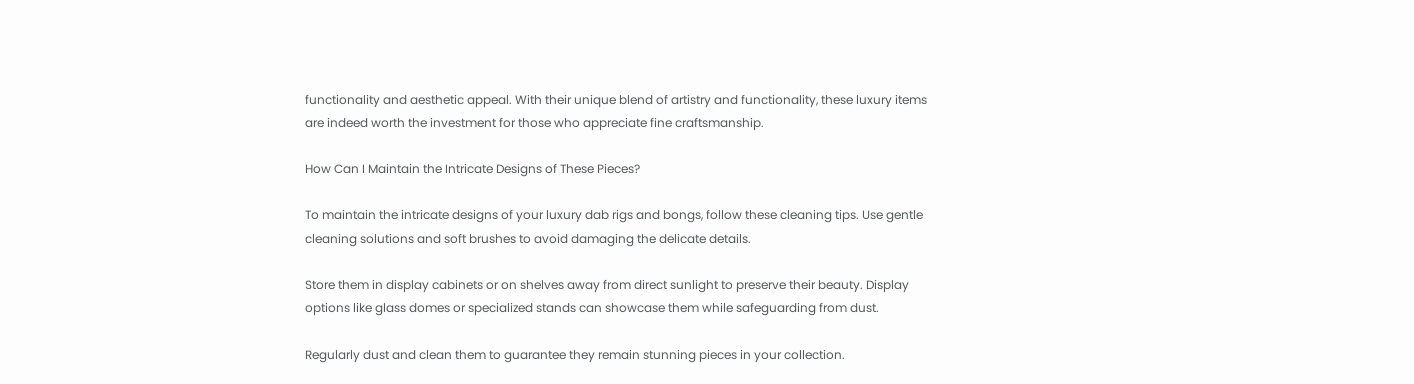functionality and aesthetic appeal. With their unique blend of artistry and functionality, these luxury items are indeed worth the investment for those who appreciate fine craftsmanship.

How Can I Maintain the Intricate Designs of These Pieces?

To maintain the intricate designs of your luxury dab rigs and bongs, follow these cleaning tips. Use gentle cleaning solutions and soft brushes to avoid damaging the delicate details.

Store them in display cabinets or on shelves away from direct sunlight to preserve their beauty. Display options like glass domes or specialized stands can showcase them while safeguarding from dust.

Regularly dust and clean them to guarantee they remain stunning pieces in your collection.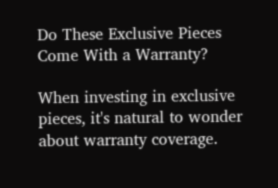Do These Exclusive Pieces Come With a Warranty?

When investing in exclusive pieces, it's natural to wonder about warranty coverage.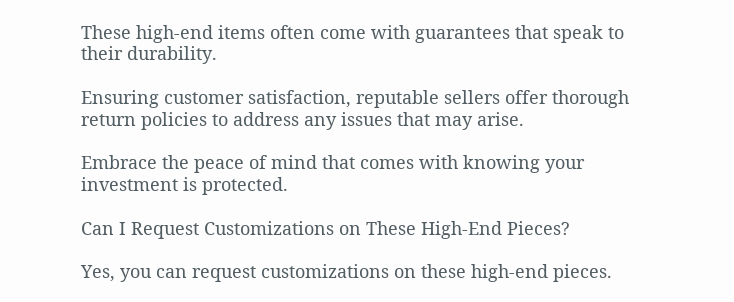These high-end items often come with guarantees that speak to their durability.

Ensuring customer satisfaction, reputable sellers offer thorough return policies to address any issues that may arise.

Embrace the peace of mind that comes with knowing your investment is protected.

Can I Request Customizations on These High-End Pieces?

Yes, you can request customizations on these high-end pieces.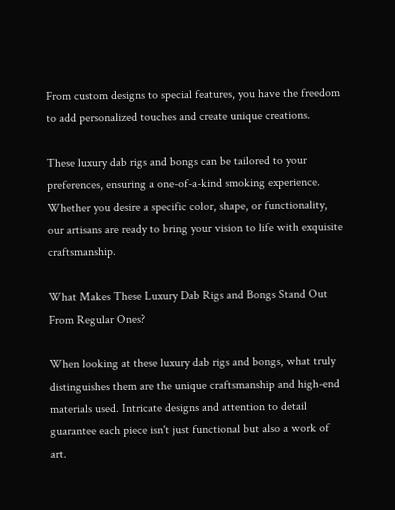From custom designs to special features, you have the freedom to add personalized touches and create unique creations.

These luxury dab rigs and bongs can be tailored to your preferences, ensuring a one-of-a-kind smoking experience. Whether you desire a specific color, shape, or functionality, our artisans are ready to bring your vision to life with exquisite craftsmanship.

What Makes These Luxury Dab Rigs and Bongs Stand Out From Regular Ones?

When looking at these luxury dab rigs and bongs, what truly distinguishes them are the unique craftsmanship and high-end materials used. Intricate designs and attention to detail guarantee each piece isn't just functional but also a work of art.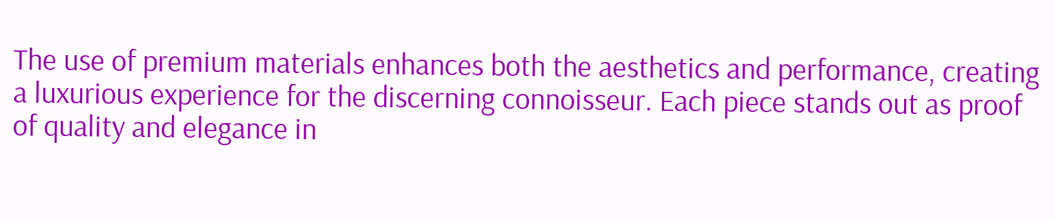The use of premium materials enhances both the aesthetics and performance, creating a luxurious experience for the discerning connoisseur. Each piece stands out as proof of quality and elegance in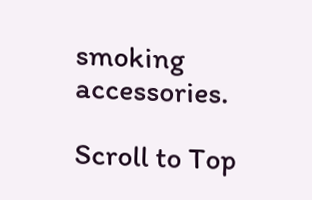smoking accessories.

Scroll to Top